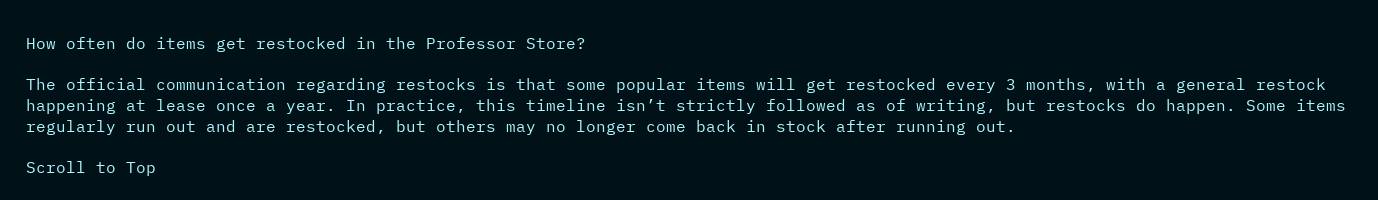How often do items get restocked in the Professor Store?

The official communication regarding restocks is that some popular items will get restocked every 3 months, with a general restock happening at lease once a year. In practice, this timeline isn’t strictly followed as of writing, but restocks do happen. Some items regularly run out and are restocked, but others may no longer come back in stock after running out.

Scroll to Top